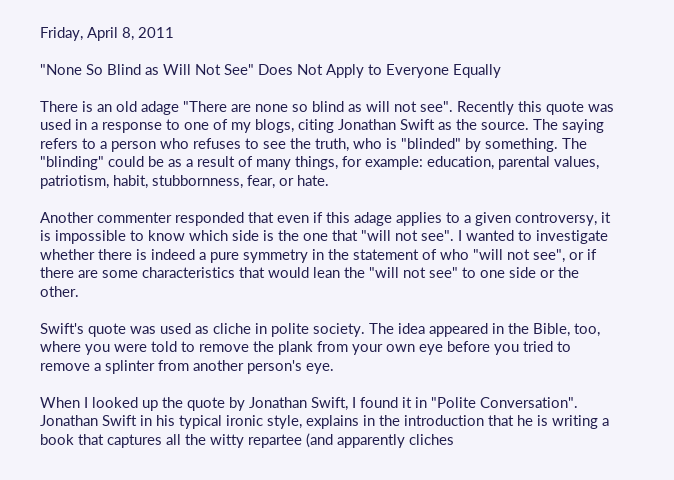Friday, April 8, 2011

"None So Blind as Will Not See" Does Not Apply to Everyone Equally

There is an old adage "There are none so blind as will not see". Recently this quote was used in a response to one of my blogs, citing Jonathan Swift as the source. The saying refers to a person who refuses to see the truth, who is "blinded" by something. The "blinding" could be as a result of many things, for example: education, parental values, patriotism, habit, stubbornness, fear, or hate.

Another commenter responded that even if this adage applies to a given controversy, it is impossible to know which side is the one that "will not see". I wanted to investigate whether there is indeed a pure symmetry in the statement of who "will not see", or if there are some characteristics that would lean the "will not see" to one side or the other.

Swift's quote was used as cliche in polite society. The idea appeared in the Bible, too, where you were told to remove the plank from your own eye before you tried to remove a splinter from another person's eye.

When I looked up the quote by Jonathan Swift, I found it in "Polite Conversation". Jonathan Swift in his typical ironic style, explains in the introduction that he is writing a book that captures all the witty repartee (and apparently cliches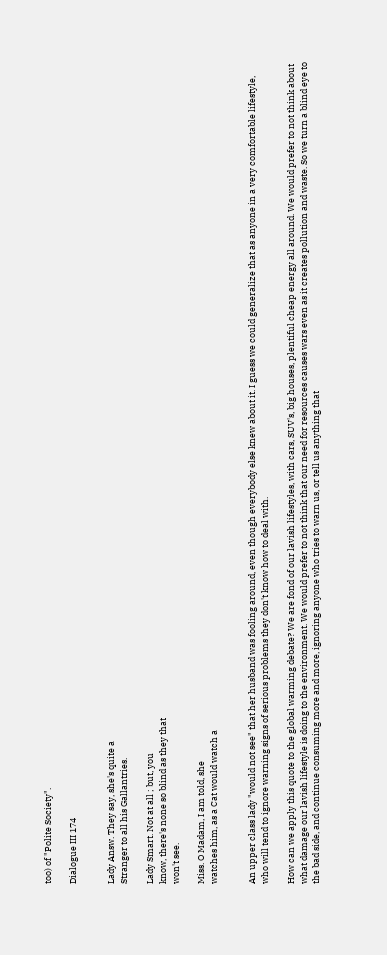too) of "Polite Society".

Dialogue III 174


Lady Answ. They say, she's quite a
Stranger to all his Gallantries.

Lady Smart. Not at all ; but, you
know, there's none so blind as they that
won't see.

Miss. O Madam, I am told, she
watches him, as a Cat would watch a


An upper class lady "would not see" that her husband was fooling around, even though everybody else knew about it. I guess we could generalize that as anyone in a very comfortable lifestyle, who will tend to ignore warning signs of serious problems they don't know how to deal with.

How can we apply this quote to the global warming debate? We are fond of our lavish lifestyles, with cars, SUV's, big houses, plentiful cheap energy all around. We would prefer to not think about what damage our lavish lifestyle is doing to the environment. We would prefer to not think that our need for resources causes wars even as it creates pollution and waste. So we turn a blind eye to the bad side, and continue consuming more and more, ignoring anyone who tries to warn us, or tell us anything that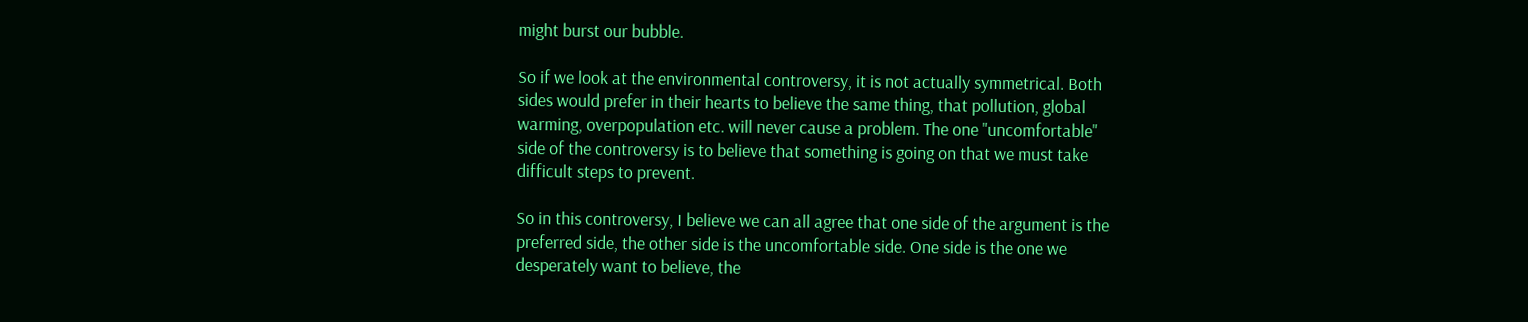might burst our bubble.

So if we look at the environmental controversy, it is not actually symmetrical. Both sides would prefer in their hearts to believe the same thing, that pollution, global warming, overpopulation etc. will never cause a problem. The one "uncomfortable" side of the controversy is to believe that something is going on that we must take difficult steps to prevent.

So in this controversy, I believe we can all agree that one side of the argument is the preferred side, the other side is the uncomfortable side. One side is the one we desperately want to believe, the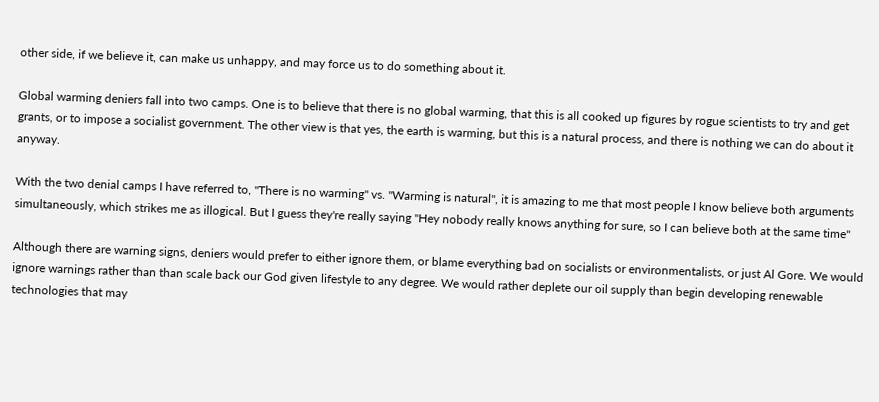other side, if we believe it, can make us unhappy, and may force us to do something about it.

Global warming deniers fall into two camps. One is to believe that there is no global warming, that this is all cooked up figures by rogue scientists to try and get grants, or to impose a socialist government. The other view is that yes, the earth is warming, but this is a natural process, and there is nothing we can do about it anyway.

With the two denial camps I have referred to, "There is no warming" vs. "Warming is natural", it is amazing to me that most people I know believe both arguments simultaneously, which strikes me as illogical. But I guess they're really saying "Hey nobody really knows anything for sure, so I can believe both at the same time"

Although there are warning signs, deniers would prefer to either ignore them, or blame everything bad on socialists or environmentalists, or just Al Gore. We would ignore warnings rather than than scale back our God given lifestyle to any degree. We would rather deplete our oil supply than begin developing renewable technologies that may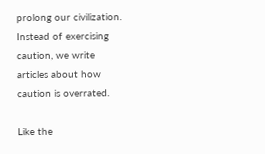prolong our civilization. Instead of exercising caution, we write articles about how caution is overrated.

Like the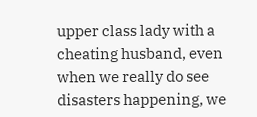upper class lady with a cheating husband, even when we really do see disasters happening, we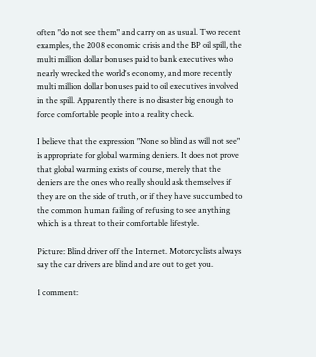often "do not see them" and carry on as usual. Two recent examples, the 2008 economic crisis and the BP oil spill, the multi million dollar bonuses paid to bank executives who nearly wrecked the world's economy, and more recently multi million dollar bonuses paid to oil executives involved in the spill. Apparently there is no disaster big enough to force comfortable people into a reality check.

I believe that the expression "None so blind as will not see" is appropriate for global warming deniers. It does not prove that global warming exists of course, merely that the deniers are the ones who really should ask themselves if they are on the side of truth, or if they have succumbed to the common human failing of refusing to see anything which is a threat to their comfortable lifestyle.

Picture: Blind driver off the Internet. Motorcyclists always say the car drivers are blind and are out to get you.

1 comment: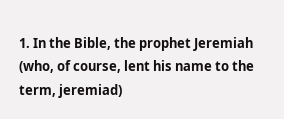1. In the Bible, the prophet Jeremiah (who, of course, lent his name to the term, jeremiad)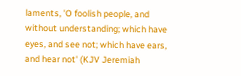laments, 'O foolish people, and without understanding; which have eyes, and see not; which have ears, and hear not' (KJV Jeremiah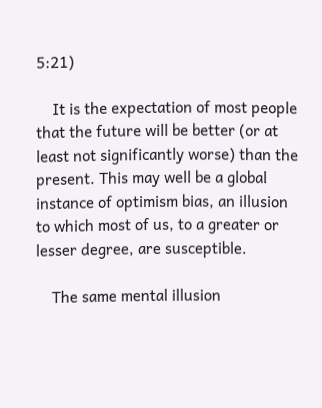5:21)

    It is the expectation of most people that the future will be better (or at least not significantly worse) than the present. This may well be a global instance of optimism bias, an illusion to which most of us, to a greater or lesser degree, are susceptible.

    The same mental illusion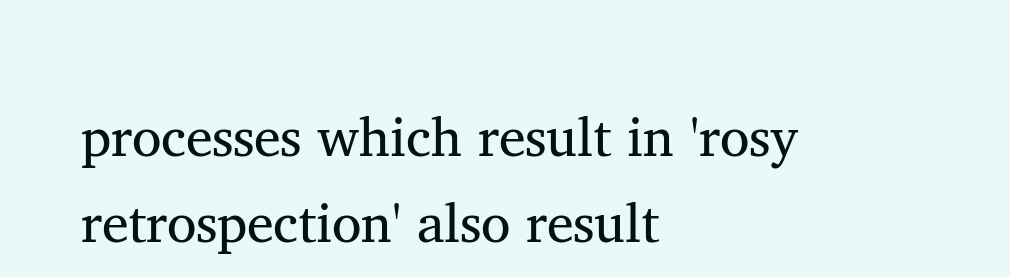processes which result in 'rosy retrospection' also result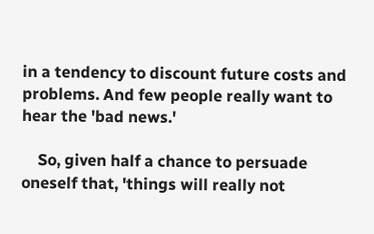in a tendency to discount future costs and problems. And few people really want to hear the 'bad news.'

    So, given half a chance to persuade oneself that, 'things will really not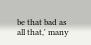be that bad as all that,' many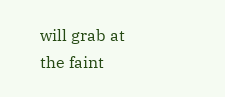will grab at the faint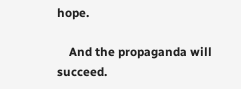hope.

    And the propaganda will succeed.